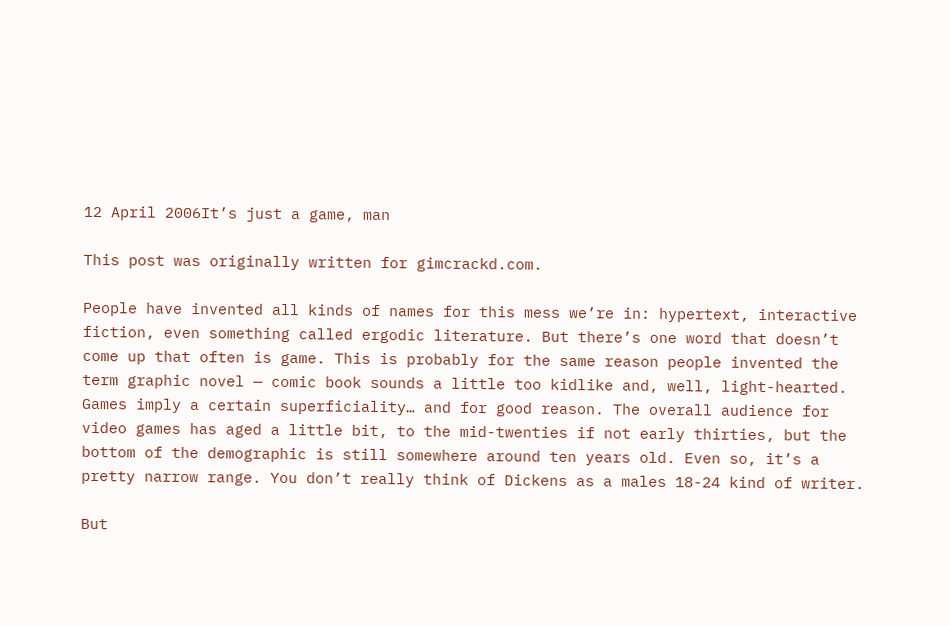12 April 2006It’s just a game, man

This post was originally written for gimcrackd.com.

People have invented all kinds of names for this mess we’re in: hypertext, interactive fiction, even something called ergodic literature. But there’s one word that doesn’t come up that often is game. This is probably for the same reason people invented the term graphic novel — comic book sounds a little too kidlike and, well, light-hearted. Games imply a certain superficiality… and for good reason. The overall audience for video games has aged a little bit, to the mid-twenties if not early thirties, but the bottom of the demographic is still somewhere around ten years old. Even so, it’s a pretty narrow range. You don’t really think of Dickens as a males 18-24 kind of writer.

But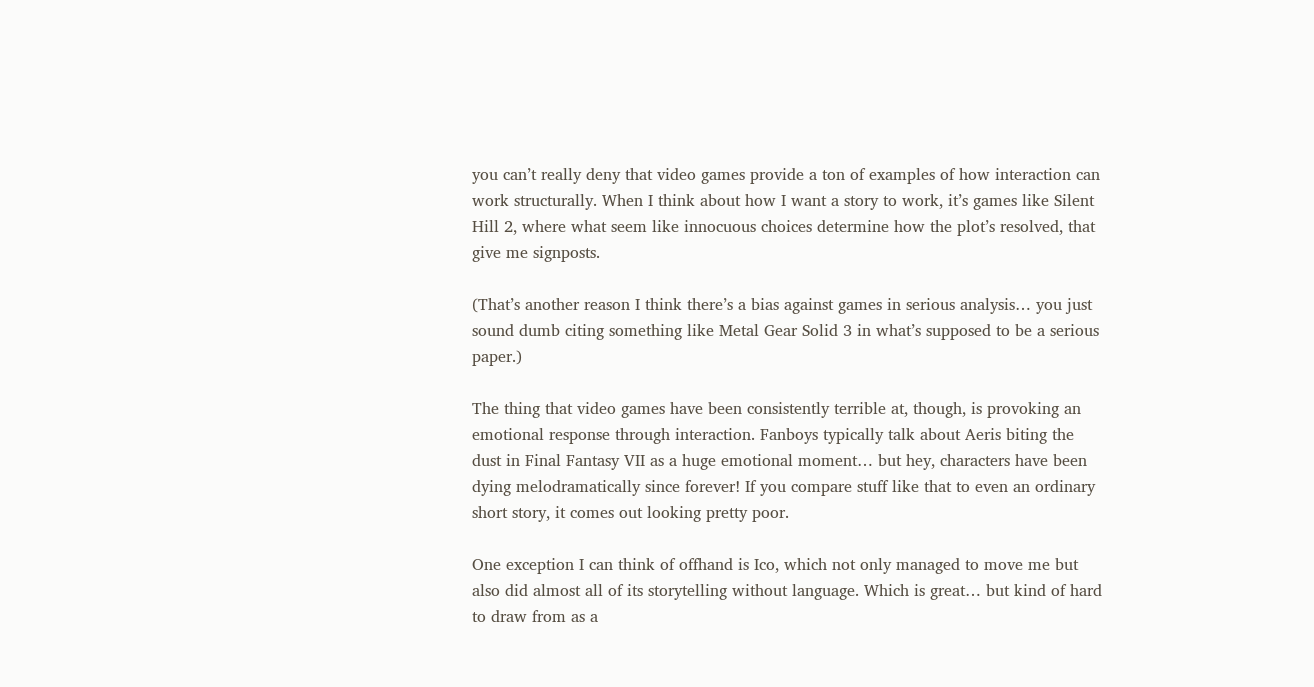you can’t really deny that video games provide a ton of examples of how interaction can work structurally. When I think about how I want a story to work, it’s games like Silent Hill 2, where what seem like innocuous choices determine how the plot’s resolved, that give me signposts.

(That’s another reason I think there’s a bias against games in serious analysis… you just sound dumb citing something like Metal Gear Solid 3 in what’s supposed to be a serious paper.)

The thing that video games have been consistently terrible at, though, is provoking an emotional response through interaction. Fanboys typically talk about Aeris biting the dust in Final Fantasy VII as a huge emotional moment… but hey, characters have been dying melodramatically since forever! If you compare stuff like that to even an ordinary short story, it comes out looking pretty poor.

One exception I can think of offhand is Ico, which not only managed to move me but also did almost all of its storytelling without language. Which is great… but kind of hard to draw from as a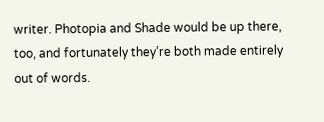writer. Photopia and Shade would be up there, too, and fortunately they’re both made entirely out of words.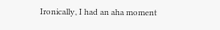Ironically, I had an aha moment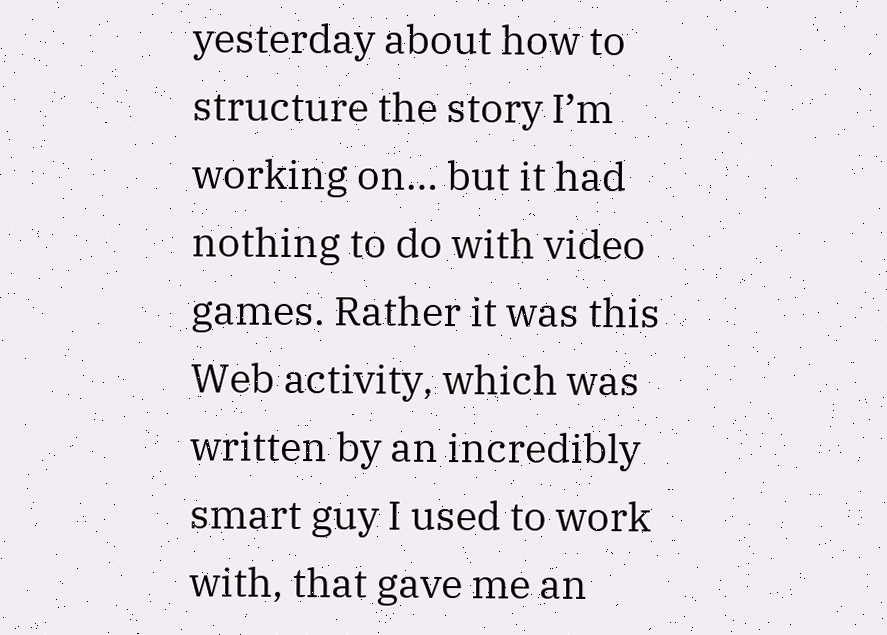yesterday about how to structure the story I’m working on… but it had nothing to do with video games. Rather it was this Web activity, which was written by an incredibly smart guy I used to work with, that gave me an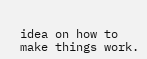idea on how to make things work.